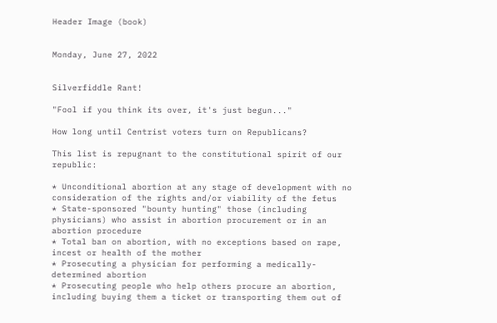Header Image (book)


Monday, June 27, 2022


Silverfiddle Rant!

"Fool if you think its over, it's just begun..."

How long until Centrist voters turn on Republicans?

This list is repugnant to the constitutional spirit of our republic:

* Unconditional abortion at any stage of development with no consideration of the rights and/or viability of the fetus
* State-sponsored "bounty hunting" those (including physicians) who assist in abortion procurement or in an abortion procedure
* Total ban on abortion, with no exceptions based on rape, incest or health of the mother
* Prosecuting a physician for performing a medically-determined abortion
* Prosecuting people who help others procure an abortion, including buying them a ticket or transporting them out of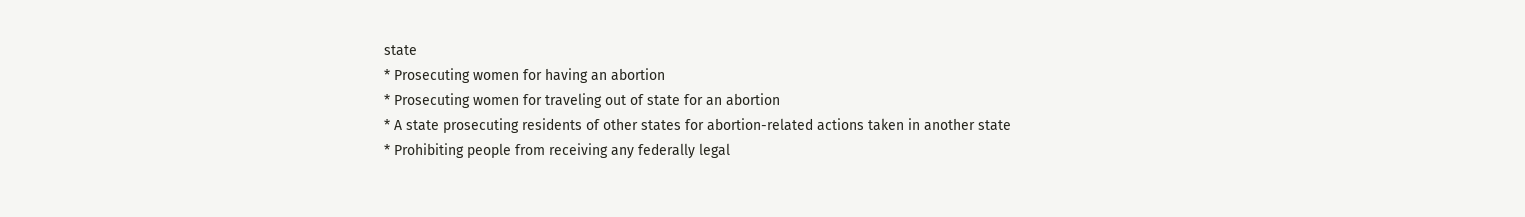state
* Prosecuting women for having an abortion
* Prosecuting women for traveling out of state for an abortion
* A state prosecuting residents of other states for abortion-related actions taken in another state
* Prohibiting people from receiving any federally legal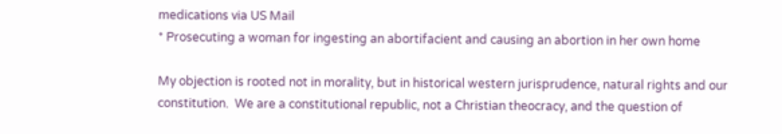medications via US Mail
* Prosecuting a woman for ingesting an abortifacient and causing an abortion in her own home

My objection is rooted not in morality, but in historical western jurisprudence, natural rights and our constitution.  We are a constitutional republic, not a Christian theocracy, and the question of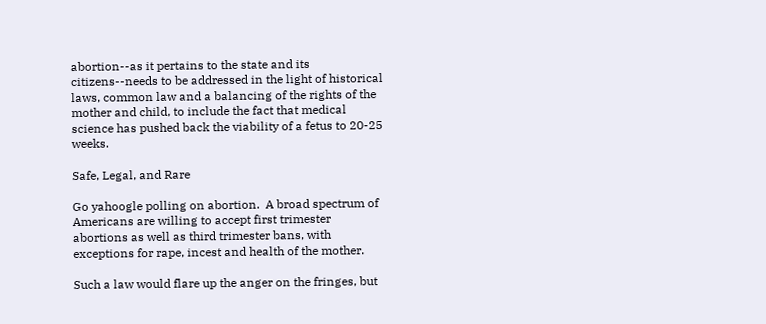abortion--as it pertains to the state and its citizens--needs to be addressed in the light of historical laws, common law and a balancing of the rights of the mother and child, to include the fact that medical science has pushed back the viability of a fetus to 20-25 weeks.

Safe, Legal, and Rare

Go yahoogle polling on abortion.  A broad spectrum of Americans are willing to accept first trimester abortions as well as third trimester bans, with exceptions for rape, incest and health of the mother.

Such a law would flare up the anger on the fringes, but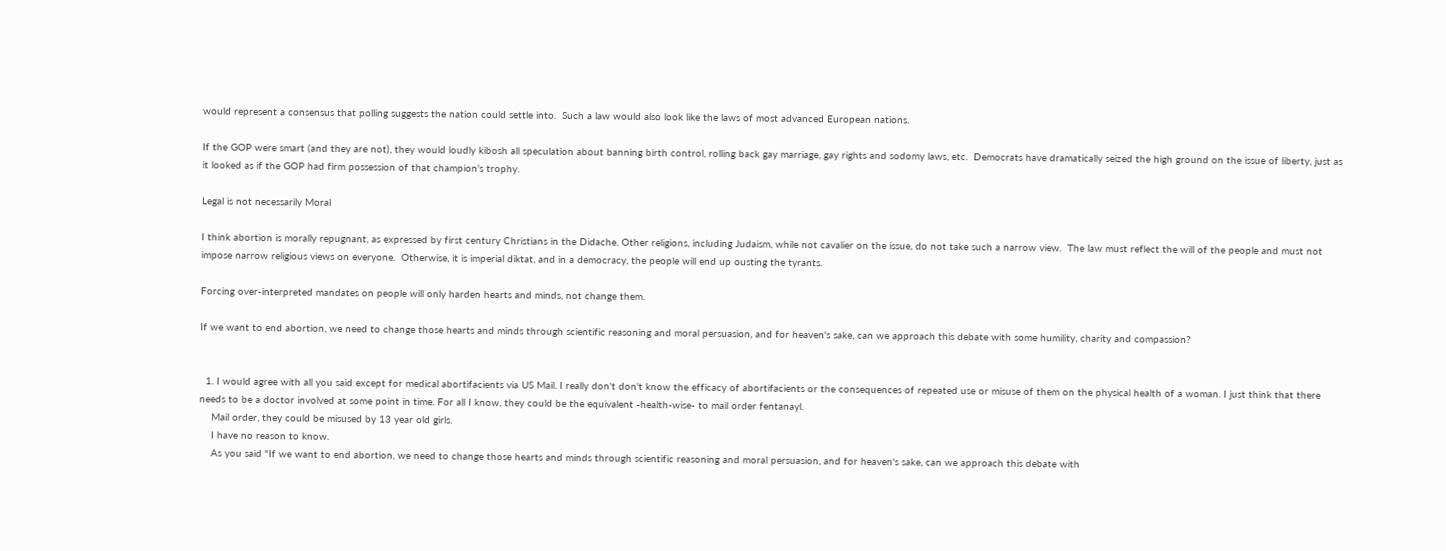would represent a consensus that polling suggests the nation could settle into.  Such a law would also look like the laws of most advanced European nations.

If the GOP were smart (and they are not), they would loudly kibosh all speculation about banning birth control, rolling back gay marriage, gay rights and sodomy laws, etc.  Democrats have dramatically seized the high ground on the issue of liberty, just as it looked as if the GOP had firm possession of that champion's trophy.

Legal is not necessarily Moral

I think abortion is morally repugnant, as expressed by first century Christians in the Didache. Other religions, including Judaism, while not cavalier on the issue, do not take such a narrow view.  The law must reflect the will of the people and must not impose narrow religious views on everyone.  Otherwise, it is imperial diktat, and in a democracy, the people will end up ousting the tyrants.

Forcing over-interpreted mandates on people will only harden hearts and minds, not change them.

If we want to end abortion, we need to change those hearts and minds through scientific reasoning and moral persuasion, and for heaven's sake, can we approach this debate with some humility, charity and compassion?


  1. I would agree with all you said except for medical abortifacients via US Mail. I really don't don't know the efficacy of abortifacients or the consequences of repeated use or misuse of them on the physical health of a woman. I just think that there needs to be a doctor involved at some point in time. For all I know, they could be the equivalent -health-wise- to mail order fentanayl.
    Mail order, they could be misused by 13 year old girls.
    I have no reason to know.
    As you said "If we want to end abortion, we need to change those hearts and minds through scientific reasoning and moral persuasion, and for heaven's sake, can we approach this debate with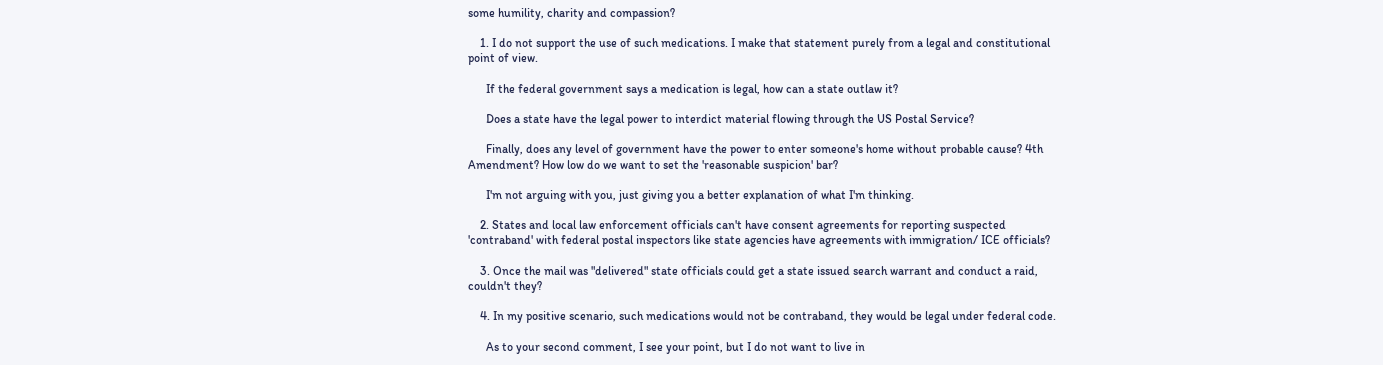some humility, charity and compassion?

    1. I do not support the use of such medications. I make that statement purely from a legal and constitutional point of view.

      If the federal government says a medication is legal, how can a state outlaw it?

      Does a state have the legal power to interdict material flowing through the US Postal Service?

      Finally, does any level of government have the power to enter someone's home without probable cause? 4th Amendment? How low do we want to set the 'reasonable suspicion' bar?

      I'm not arguing with you, just giving you a better explanation of what I'm thinking.

    2. States and local law enforcement officials can't have consent agreements for reporting suspected 'contraband' with federal postal inspectors like state agencies have agreements with immigration/ ICE officials?

    3. Once the mail was "delivered" state officials could get a state issued search warrant and conduct a raid, couldn't they?

    4. In my positive scenario, such medications would not be contraband, they would be legal under federal code.

      As to your second comment, I see your point, but I do not want to live in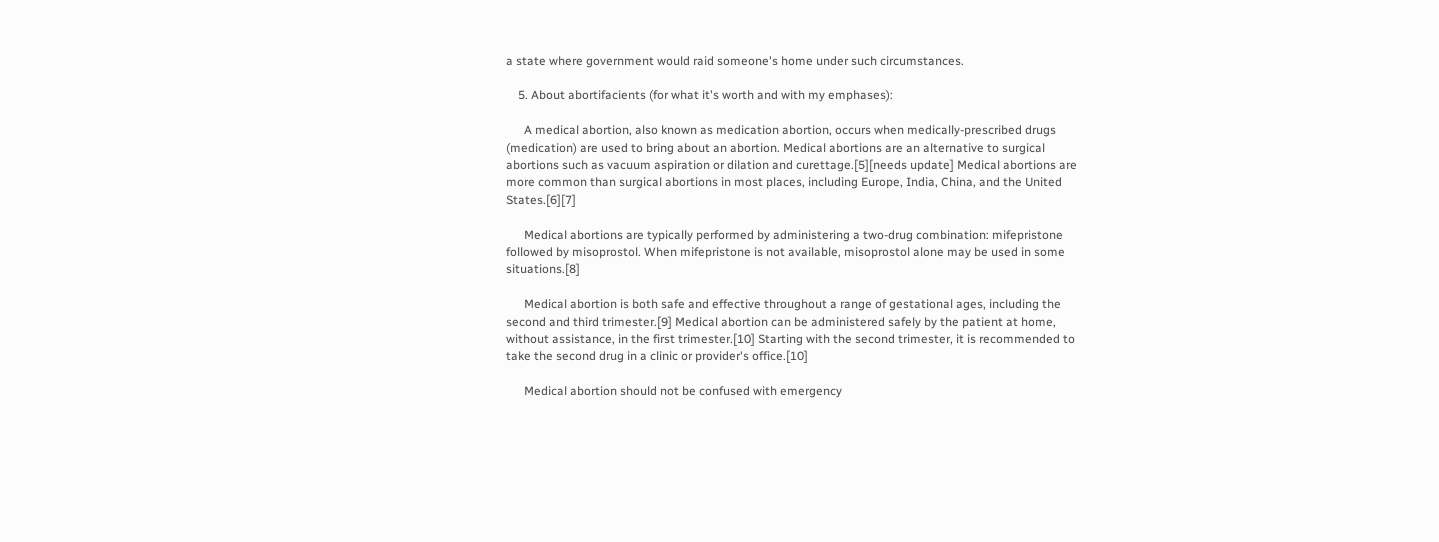a state where government would raid someone's home under such circumstances.

    5. About abortifacients (for what it's worth and with my emphases):

      A medical abortion, also known as medication abortion, occurs when medically-prescribed drugs (medication) are used to bring about an abortion. Medical abortions are an alternative to surgical abortions such as vacuum aspiration or dilation and curettage.[5][needs update] Medical abortions are more common than surgical abortions in most places, including Europe, India, China, and the United States.[6][7]

      Medical abortions are typically performed by administering a two-drug combination: mifepristone followed by misoprostol. When mifepristone is not available, misoprostol alone may be used in some situations.[8]

      Medical abortion is both safe and effective throughout a range of gestational ages, including the second and third trimester.[9] Medical abortion can be administered safely by the patient at home, without assistance, in the first trimester.[10] Starting with the second trimester, it is recommended to take the second drug in a clinic or provider's office.[10]

      Medical abortion should not be confused with emergency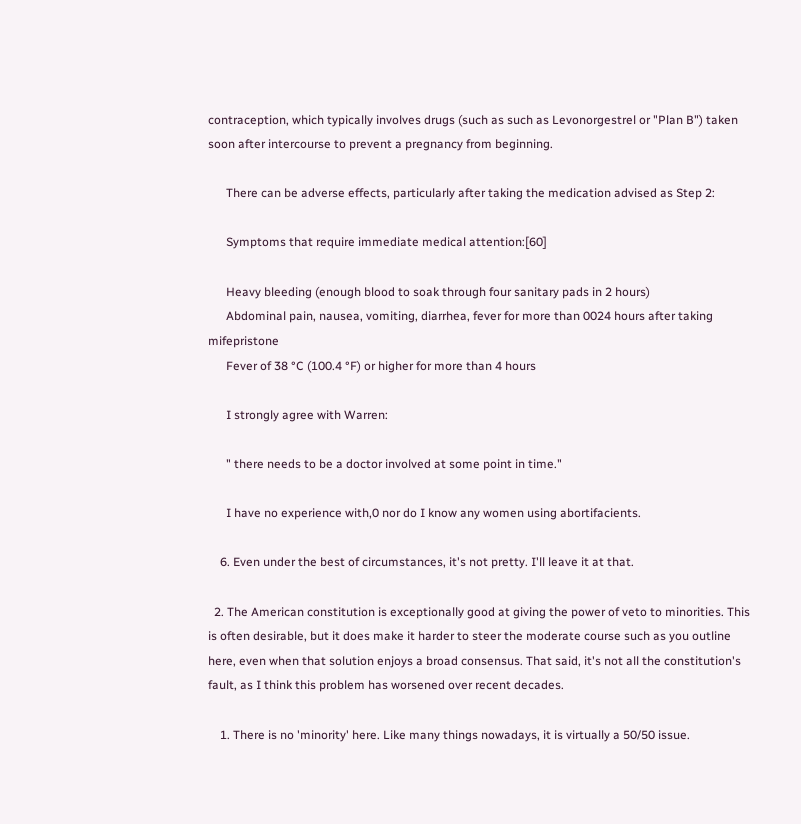contraception, which typically involves drugs (such as such as Levonorgestrel or "Plan B") taken soon after intercourse to prevent a pregnancy from beginning.

      There can be adverse effects, particularly after taking the medication advised as Step 2:

      Symptoms that require immediate medical attention:[60]

      Heavy bleeding (enough blood to soak through four sanitary pads in 2 hours)
      Abdominal pain, nausea, vomiting, diarrhea, fever for more than 0024 hours after taking mifepristone
      Fever of 38 °C (100.4 °F) or higher for more than 4 hours

      I strongly agree with Warren:

      " there needs to be a doctor involved at some point in time."

      I have no experience with,0 nor do I know any women using abortifacients.

    6. Even under the best of circumstances, it's not pretty. I'll leave it at that.

  2. The American constitution is exceptionally good at giving the power of veto to minorities. This is often desirable, but it does make it harder to steer the moderate course such as you outline here, even when that solution enjoys a broad consensus. That said, it's not all the constitution's fault, as I think this problem has worsened over recent decades.

    1. There is no 'minority' here. Like many things nowadays, it is virtually a 50/50 issue.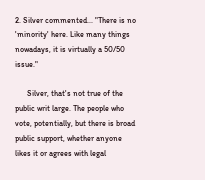2. Silver commented... "There is no 'minority' here. Like many things nowadays, it is virtually a 50/50 issue."

      Silver, that's not true of the public writ large. The people who vote, potentially, but there is broad public support, whether anyone likes it or agrees with legal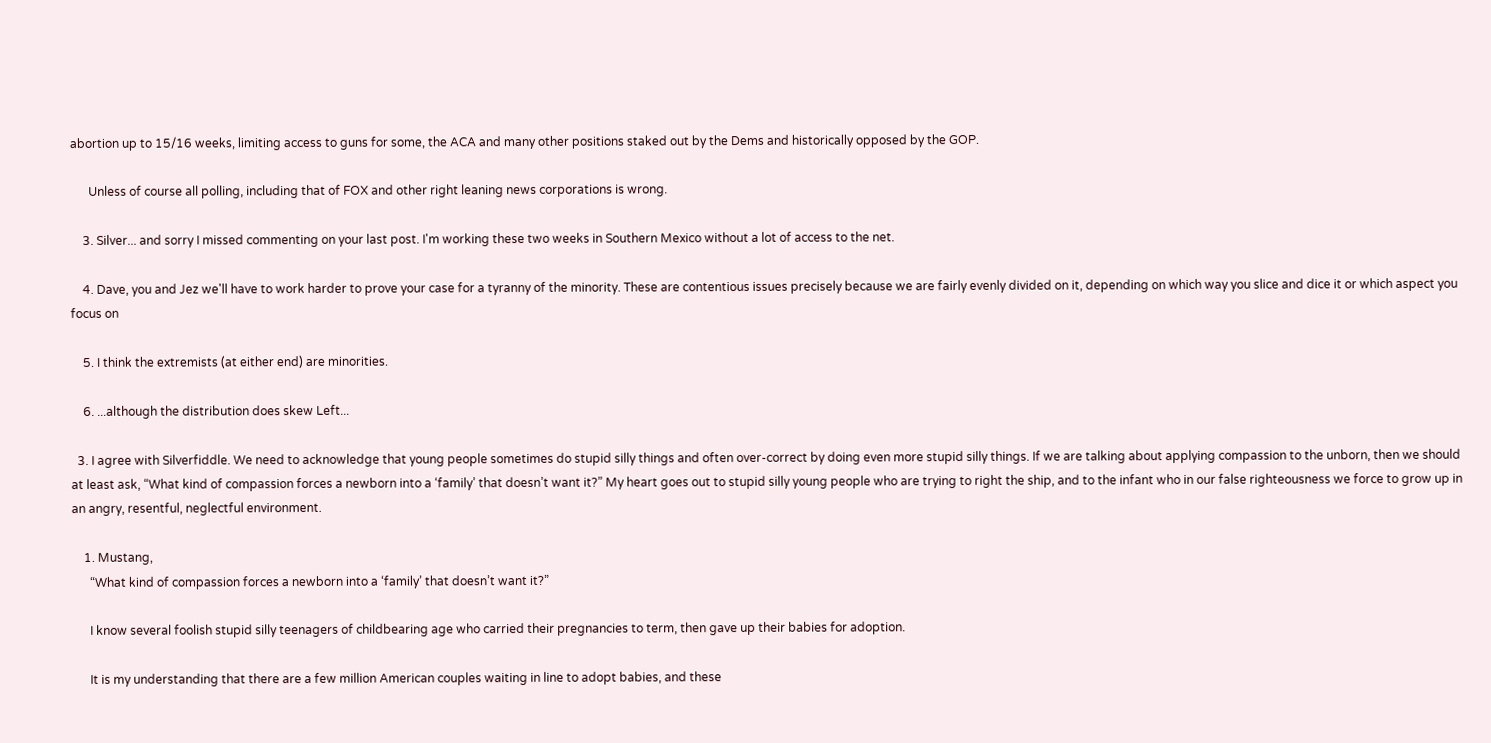abortion up to 15/16 weeks, limiting access to guns for some, the ACA and many other positions staked out by the Dems and historically opposed by the GOP.

      Unless of course all polling, including that of FOX and other right leaning news corporations is wrong.

    3. Silver... and sorry I missed commenting on your last post. I'm working these two weeks in Southern Mexico without a lot of access to the net.

    4. Dave, you and Jez we'll have to work harder to prove your case for a tyranny of the minority. These are contentious issues precisely because we are fairly evenly divided on it, depending on which way you slice and dice it or which aspect you focus on

    5. I think the extremists (at either end) are minorities.

    6. ...although the distribution does skew Left...

  3. I agree with Silverfiddle. We need to acknowledge that young people sometimes do stupid silly things and often over-correct by doing even more stupid silly things. If we are talking about applying compassion to the unborn, then we should at least ask, “What kind of compassion forces a newborn into a ‘family’ that doesn’t want it?” My heart goes out to stupid silly young people who are trying to right the ship, and to the infant who in our false righteousness we force to grow up in an angry, resentful, neglectful environment.

    1. Mustang,
      “What kind of compassion forces a newborn into a ‘family’ that doesn’t want it?”

      I know several foolish stupid silly teenagers of childbearing age who carried their pregnancies to term, then gave up their babies for adoption.

      It is my understanding that there are a few million American couples waiting in line to adopt babies, and these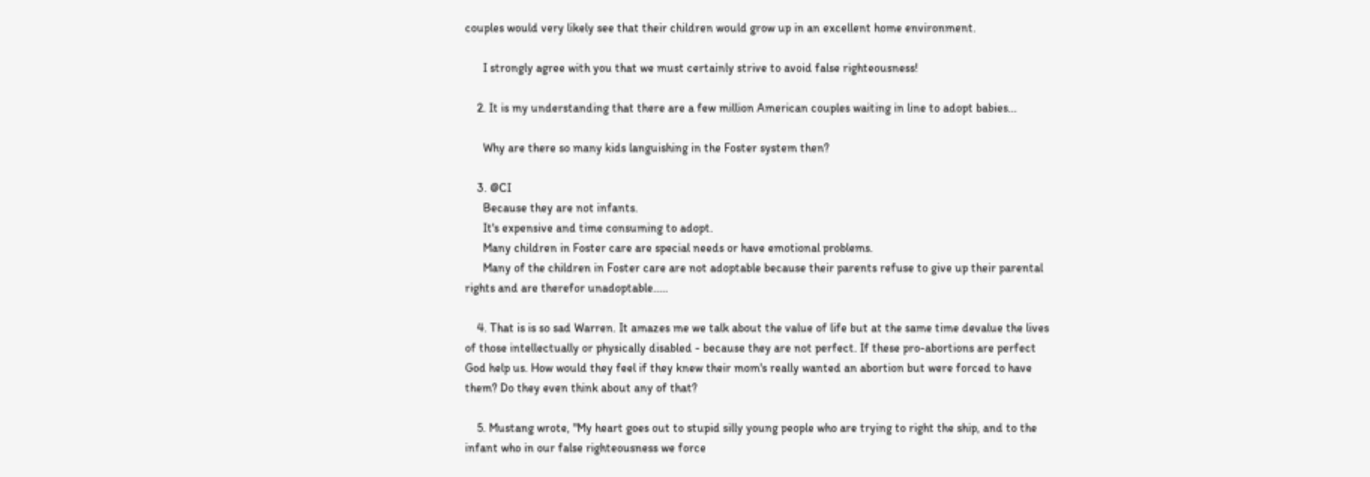couples would very likely see that their children would grow up in an excellent home environment.

      I strongly agree with you that we must certainly strive to avoid false righteousness!

    2. It is my understanding that there are a few million American couples waiting in line to adopt babies...

      Why are there so many kids languishing in the Foster system then?

    3. @CI
      Because they are not infants.
      It's expensive and time consuming to adopt.
      Many children in Foster care are special needs or have emotional problems.
      Many of the children in Foster care are not adoptable because their parents refuse to give up their parental rights and are therefor unadoptable.....

    4. That is is so sad Warren. It amazes me we talk about the value of life but at the same time devalue the lives of those intellectually or physically disabled - because they are not perfect. If these pro-abortions are perfect God help us. How would they feel if they knew their mom's really wanted an abortion but were forced to have them? Do they even think about any of that?

    5. Mustang wrote, "My heart goes out to stupid silly young people who are trying to right the ship, and to the infant who in our false righteousness we force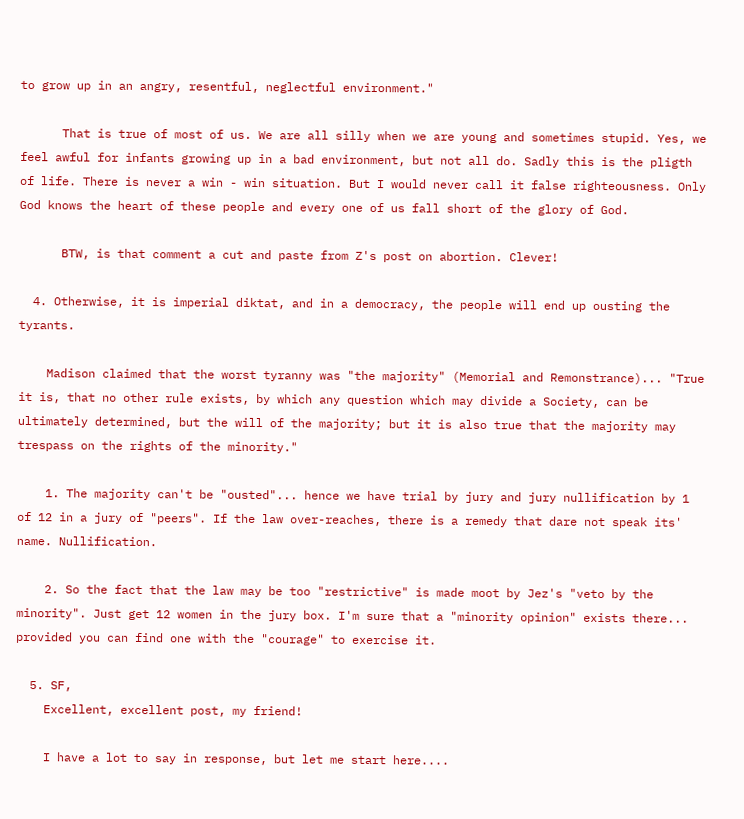to grow up in an angry, resentful, neglectful environment."

      That is true of most of us. We are all silly when we are young and sometimes stupid. Yes, we feel awful for infants growing up in a bad environment, but not all do. Sadly this is the pligth of life. There is never a win - win situation. But I would never call it false righteousness. Only God knows the heart of these people and every one of us fall short of the glory of God.

      BTW, is that comment a cut and paste from Z's post on abortion. Clever!

  4. Otherwise, it is imperial diktat, and in a democracy, the people will end up ousting the tyrants.

    Madison claimed that the worst tyranny was "the majority" (Memorial and Remonstrance)... "True it is, that no other rule exists, by which any question which may divide a Society, can be ultimately determined, but the will of the majority; but it is also true that the majority may trespass on the rights of the minority."

    1. The majority can't be "ousted"... hence we have trial by jury and jury nullification by 1 of 12 in a jury of "peers". If the law over-reaches, there is a remedy that dare not speak its' name. Nullification.

    2. So the fact that the law may be too "restrictive" is made moot by Jez's "veto by the minority". Just get 12 women in the jury box. I'm sure that a "minority opinion" exists there... provided you can find one with the "courage" to exercise it.

  5. SF,
    Excellent, excellent post, my friend!

    I have a lot to say in response, but let me start here....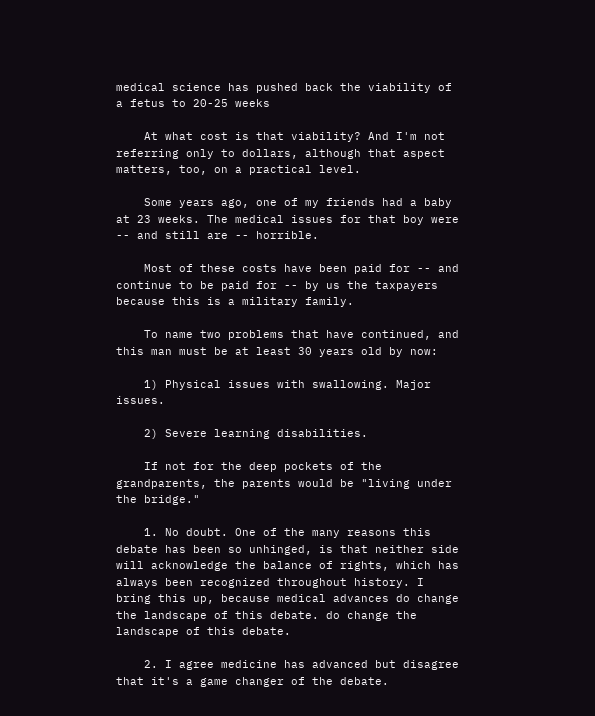medical science has pushed back the viability of a fetus to 20-25 weeks

    At what cost is that viability? And I'm not referring only to dollars, although that aspect matters, too, on a practical level.

    Some years ago, one of my friends had a baby at 23 weeks. The medical issues for that boy were -- and still are -- horrible.

    Most of these costs have been paid for -- and continue to be paid for -- by us the taxpayers because this is a military family.

    To name two problems that have continued, and this man must be at least 30 years old by now:

    1) Physical issues with swallowing. Major issues.

    2) Severe learning disabilities.

    If not for the deep pockets of the grandparents, the parents would be "living under the bridge."

    1. No doubt. One of the many reasons this debate has been so unhinged, is that neither side will acknowledge the balance of rights, which has always been recognized throughout history. I bring this up, because medical advances do change the landscape of this debate. do change the landscape of this debate.

    2. I agree medicine has advanced but disagree that it's a game changer of the debate.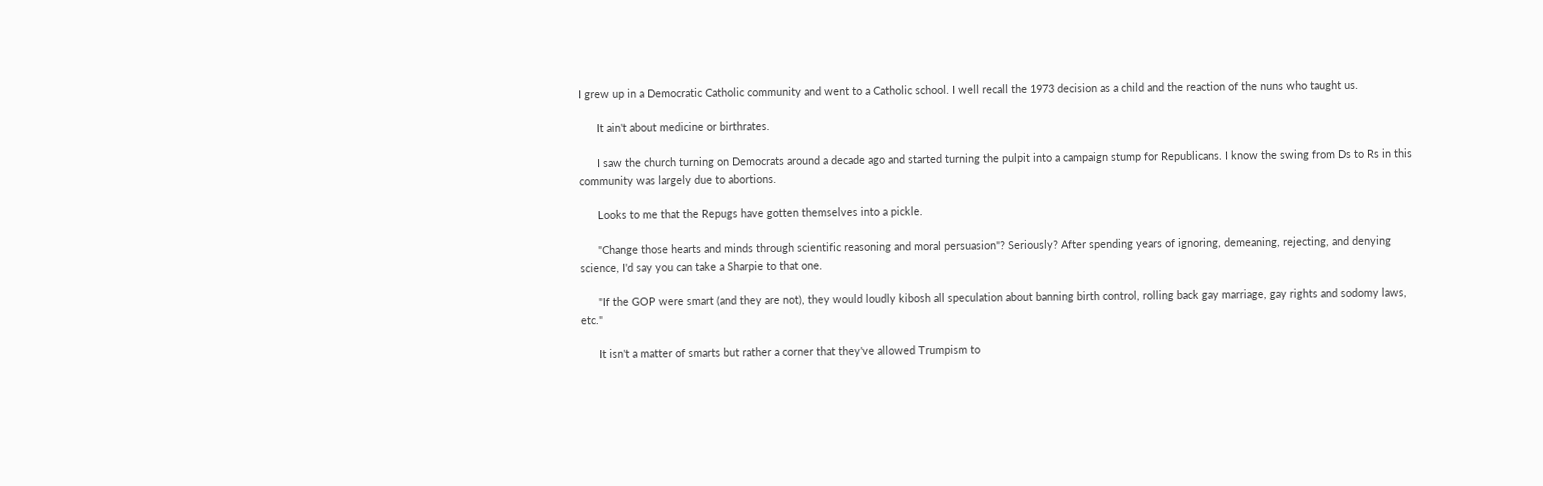I grew up in a Democratic Catholic community and went to a Catholic school. I well recall the 1973 decision as a child and the reaction of the nuns who taught us.

      It ain't about medicine or birthrates.

      I saw the church turning on Democrats around a decade ago and started turning the pulpit into a campaign stump for Republicans. I know the swing from Ds to Rs in this community was largely due to abortions.

      Looks to me that the Repugs have gotten themselves into a pickle.

      "Change those hearts and minds through scientific reasoning and moral persuasion"? Seriously? After spending years of ignoring, demeaning, rejecting, and denying science, I'd say you can take a Sharpie to that one.

      "If the GOP were smart (and they are not), they would loudly kibosh all speculation about banning birth control, rolling back gay marriage, gay rights and sodomy laws, etc."

      It isn't a matter of smarts but rather a corner that they've allowed Trumpism to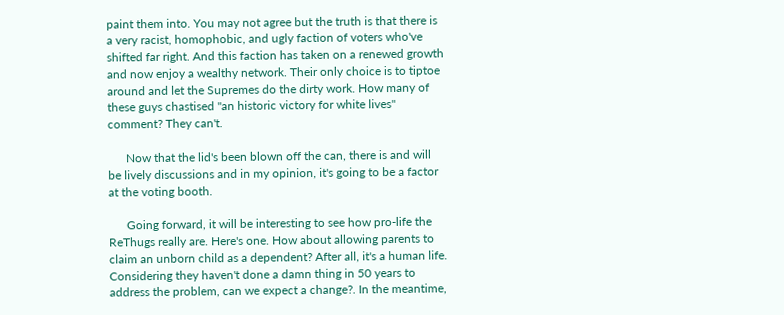paint them into. You may not agree but the truth is that there is a very racist, homophobic, and ugly faction of voters who've shifted far right. And this faction has taken on a renewed growth and now enjoy a wealthy network. Their only choice is to tiptoe around and let the Supremes do the dirty work. How many of these guys chastised "an historic victory for white lives" comment? They can't.

      Now that the lid's been blown off the can, there is and will be lively discussions and in my opinion, it's going to be a factor at the voting booth.

      Going forward, it will be interesting to see how pro-life the ReThugs really are. Here's one. How about allowing parents to claim an unborn child as a dependent? After all, it's a human life. Considering they haven't done a damn thing in 50 years to address the problem, can we expect a change?. In the meantime,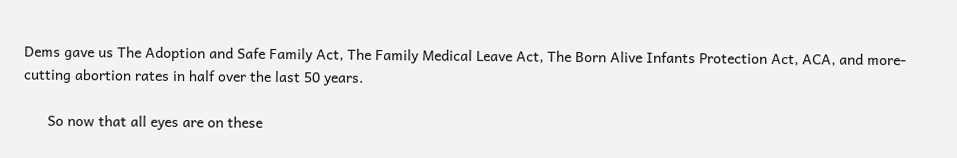Dems gave us The Adoption and Safe Family Act, The Family Medical Leave Act, The Born Alive Infants Protection Act, ACA, and more- cutting abortion rates in half over the last 50 years.

      So now that all eyes are on these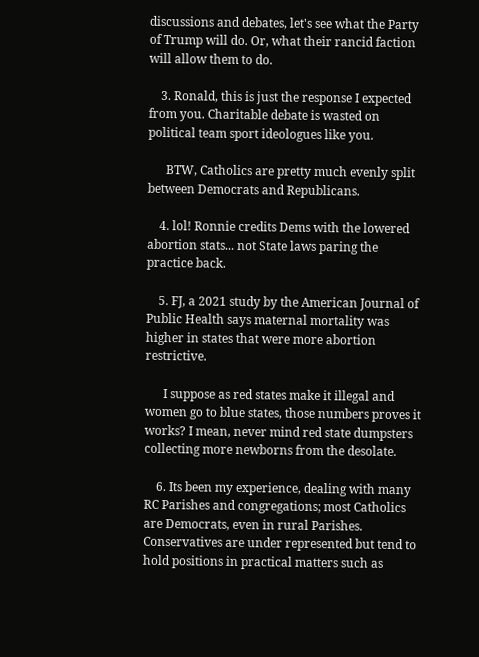discussions and debates, let's see what the Party of Trump will do. Or, what their rancid faction will allow them to do.

    3. Ronald, this is just the response I expected from you. Charitable debate is wasted on political team sport ideologues like you.

      BTW, Catholics are pretty much evenly split between Democrats and Republicans.

    4. lol! Ronnie credits Dems with the lowered abortion stats... not State laws paring the practice back.

    5. FJ, a 2021 study by the American Journal of Public Health says maternal mortality was higher in states that were more abortion restrictive.

      I suppose as red states make it illegal and women go to blue states, those numbers proves it works? I mean, never mind red state dumpsters collecting more newborns from the desolate.

    6. Its been my experience, dealing with many RC Parishes and congregations; most Catholics are Democrats, even in rural Parishes. Conservatives are under represented but tend to hold positions in practical matters such as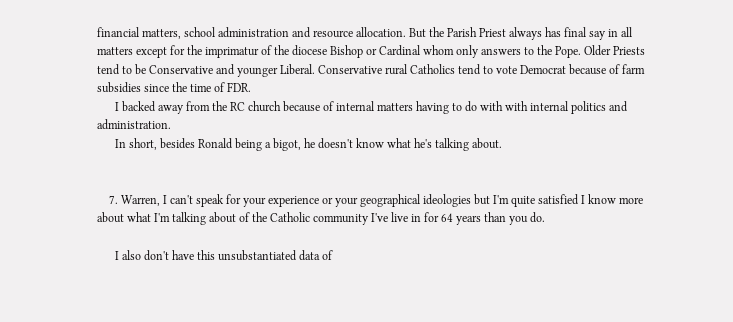financial matters, school administration and resource allocation. But the Parish Priest always has final say in all matters except for the imprimatur of the diocese Bishop or Cardinal whom only answers to the Pope. Older Priests tend to be Conservative and younger Liberal. Conservative rural Catholics tend to vote Democrat because of farm subsidies since the time of FDR.
      I backed away from the RC church because of internal matters having to do with with internal politics and administration.
      In short, besides Ronald being a bigot, he doesn't know what he's talking about.


    7. Warren, I can't speak for your experience or your geographical ideologies but I'm quite satisfied I know more about what I'm talking about of the Catholic community I've live in for 64 years than you do.

      I also don't have this unsubstantiated data of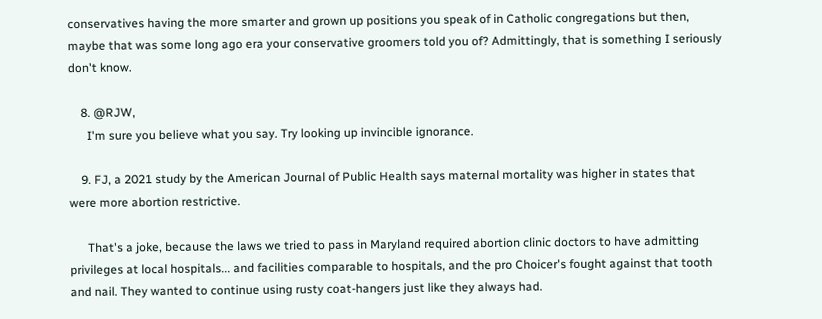conservatives having the more smarter and grown up positions you speak of in Catholic congregations but then, maybe that was some long ago era your conservative groomers told you of? Admittingly, that is something I seriously don't know.

    8. @RJW,
      I'm sure you believe what you say. Try looking up invincible ignorance.

    9. FJ, a 2021 study by the American Journal of Public Health says maternal mortality was higher in states that were more abortion restrictive.

      That's a joke, because the laws we tried to pass in Maryland required abortion clinic doctors to have admitting privileges at local hospitals... and facilities comparable to hospitals, and the pro Choicer's fought against that tooth and nail. They wanted to continue using rusty coat-hangers just like they always had.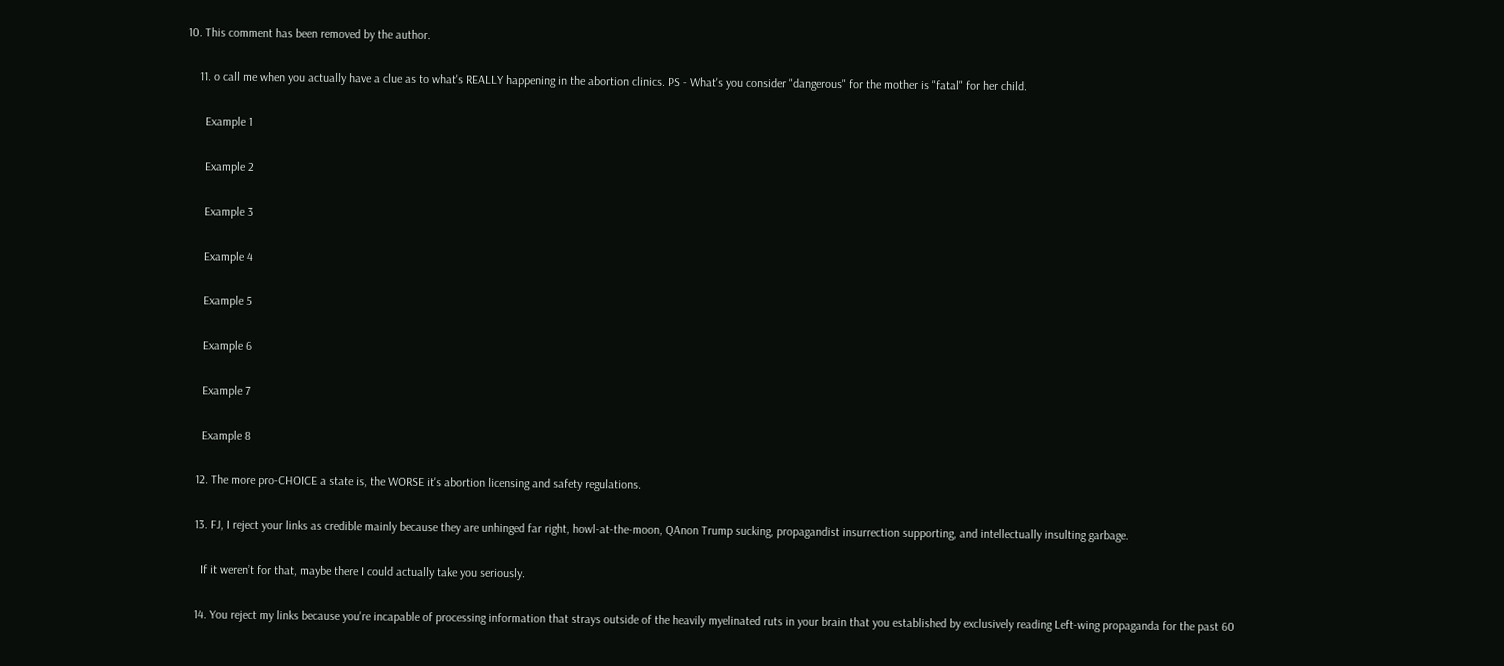10. This comment has been removed by the author.

    11. o call me when you actually have a clue as to what's REALLY happening in the abortion clinics. PS - What's you consider "dangerous" for the mother is "fatal" for her child.

      Example 1

      Example 2

      Example 3

      Example 4

      Example 5

      Example 6

      Example 7

      Example 8

    12. The more pro-CHOICE a state is, the WORSE it's abortion licensing and safety regulations.

    13. FJ, I reject your links as credible mainly because they are unhinged far right, howl-at-the-moon, QAnon Trump sucking, propagandist insurrection supporting, and intellectually insulting garbage.

      If it weren’t for that, maybe there I could actually take you seriously.

    14. You reject my links because you're incapable of processing information that strays outside of the heavily myelinated ruts in your brain that you established by exclusively reading Left-wing propaganda for the past 60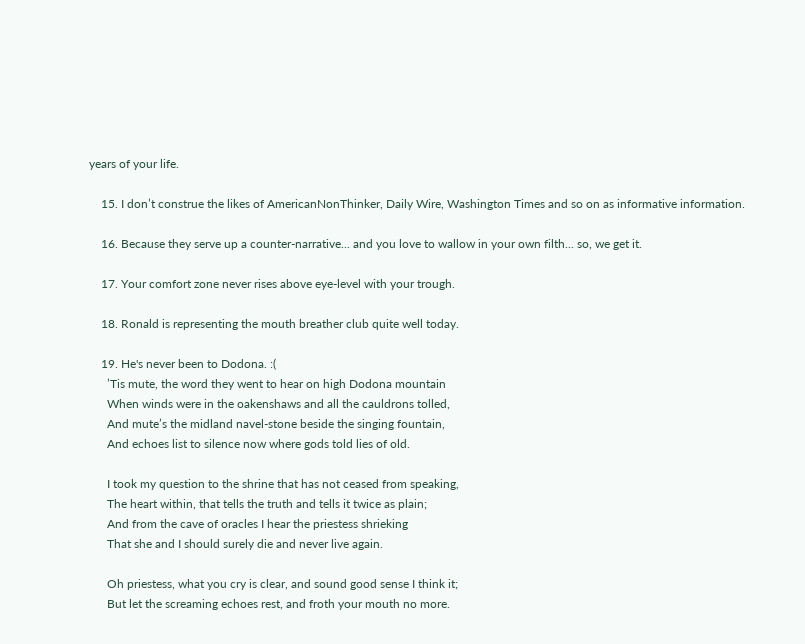years of your life.

    15. I don’t construe the likes of AmericanNonThinker, Daily Wire, Washington Times and so on as informative information.

    16. Because they serve up a counter-narrative... and you love to wallow in your own filth... so, we get it.

    17. Your comfort zone never rises above eye-level with your trough.

    18. Ronald is representing the mouth breather club quite well today.

    19. He's never been to Dodona. :(
      ’Tis mute, the word they went to hear on high Dodona mountain
      When winds were in the oakenshaws and all the cauldrons tolled,
      And mute’s the midland navel-stone beside the singing fountain,
      And echoes list to silence now where gods told lies of old.

      I took my question to the shrine that has not ceased from speaking,
      The heart within, that tells the truth and tells it twice as plain;
      And from the cave of oracles I hear the priestess shrieking
      That she and I should surely die and never live again.

      Oh priestess, what you cry is clear, and sound good sense I think it;
      But let the screaming echoes rest, and froth your mouth no more.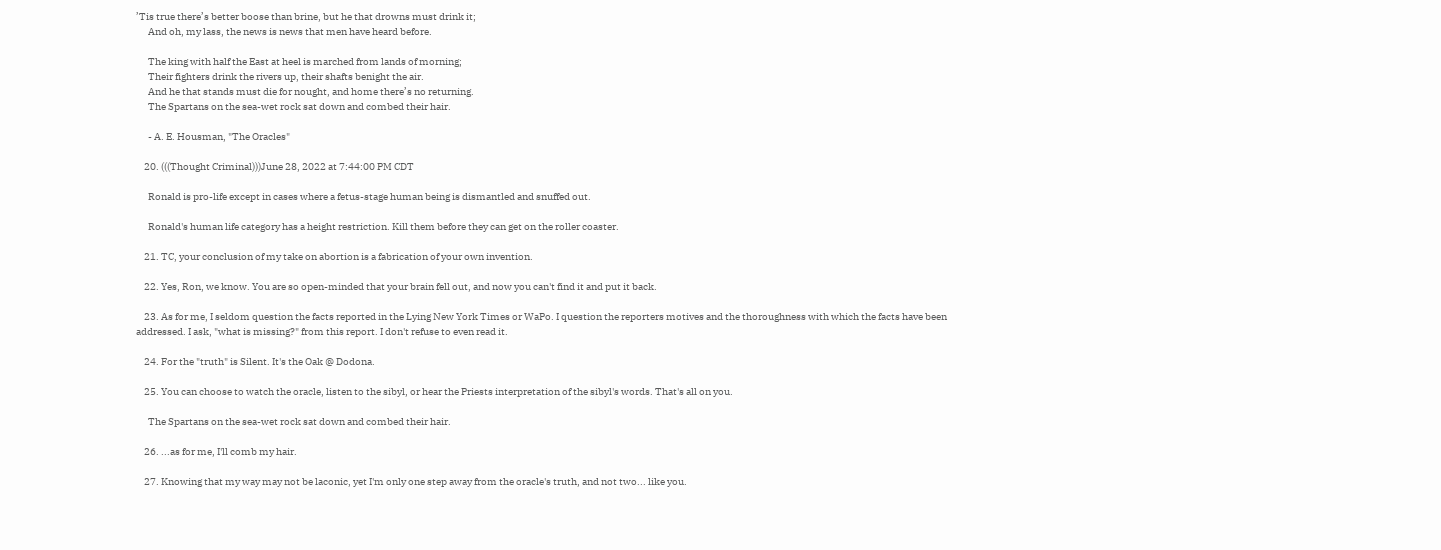’Tis true there’s better boose than brine, but he that drowns must drink it;
      And oh, my lass, the news is news that men have heard before.

      The king with half the East at heel is marched from lands of morning;
      Their fighters drink the rivers up, their shafts benight the air.
      And he that stands must die for nought, and home there’s no returning.
      The Spartans on the sea-wet rock sat down and combed their hair.

      - A. E. Housman, "The Oracles"

    20. (((Thought Criminal)))June 28, 2022 at 7:44:00 PM CDT

      Ronald is pro-life except in cases where a fetus-stage human being is dismantled and snuffed out.

      Ronald's human life category has a height restriction. Kill them before they can get on the roller coaster.

    21. TC, your conclusion of my take on abortion is a fabrication of your own invention.

    22. Yes, Ron, we know. You are so open-minded that your brain fell out, and now you can't find it and put it back.

    23. As for me, I seldom question the facts reported in the Lying New York Times or WaPo. I question the reporters motives and the thoroughness with which the facts have been addressed. I ask, "what is missing?" from this report. I don't refuse to even read it.

    24. For the "truth" is Silent. It's the Oak @ Dodona.

    25. You can choose to watch the oracle, listen to the sibyl, or hear the Priests interpretation of the sibyl's words. That's all on you.

      The Spartans on the sea-wet rock sat down and combed their hair.

    26. ...as for me, I'll comb my hair.

    27. Knowing that my way may not be laconic, yet I'm only one step away from the oracle's truth, and not two... like you.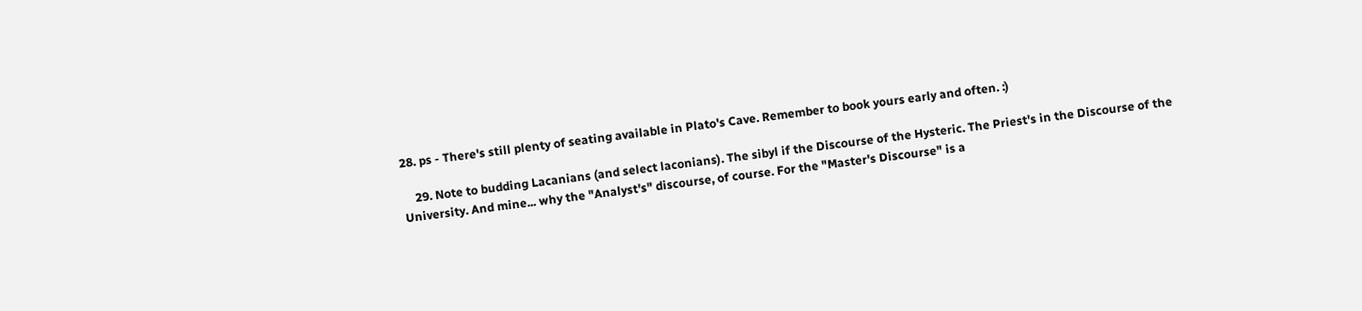28. ps - There's still plenty of seating available in Plato's Cave. Remember to book yours early and often. :)

    29. Note to budding Lacanians (and select laconians). The sibyl if the Discourse of the Hysteric. The Priest's in the Discourse of the University. And mine... why the "Analyst's" discourse, of course. For the "Master's Discourse" is a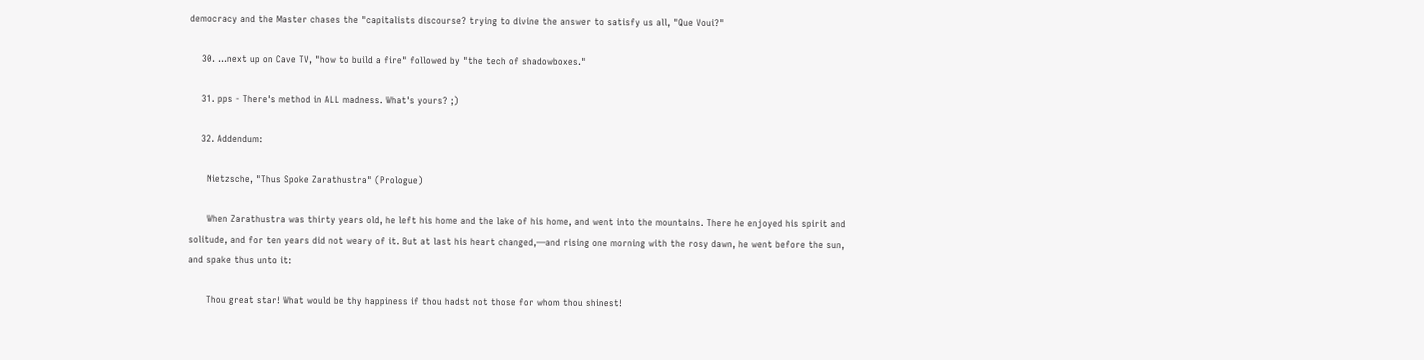democracy and the Master chases the "capitalists discourse? trying to divine the answer to satisfy us all, "Que Voui?"

    30. ...next up on Cave TV, "how to build a fire" followed by "the tech of shadowboxes."

    31. pps - There's method in ALL madness. What's yours? ;)

    32. Addendum:

      Nietzsche, "Thus Spoke Zarathustra" (Prologue)

      When Zarathustra was thirty years old, he left his home and the lake of his home, and went into the mountains. There he enjoyed his spirit and solitude, and for ten years did not weary of it. But at last his heart changed,—and rising one morning with the rosy dawn, he went before the sun, and spake thus unto it:

      Thou great star! What would be thy happiness if thou hadst not those for whom thou shinest!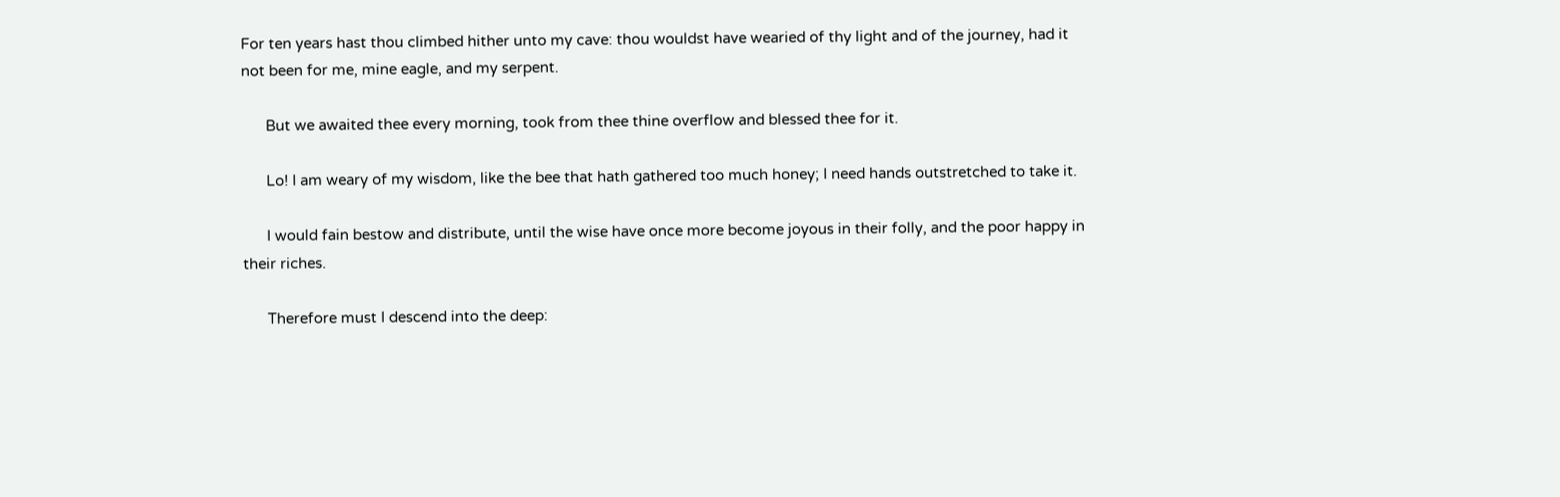For ten years hast thou climbed hither unto my cave: thou wouldst have wearied of thy light and of the journey, had it not been for me, mine eagle, and my serpent.

      But we awaited thee every morning, took from thee thine overflow and blessed thee for it.

      Lo! I am weary of my wisdom, like the bee that hath gathered too much honey; I need hands outstretched to take it.

      I would fain bestow and distribute, until the wise have once more become joyous in their folly, and the poor happy in their riches.

      Therefore must I descend into the deep: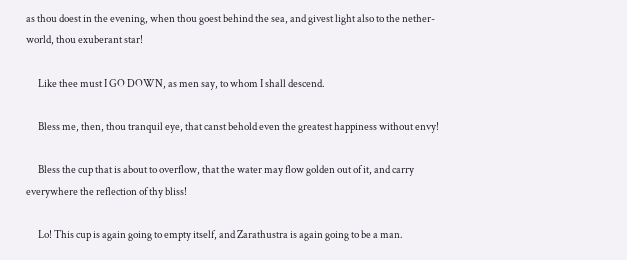as thou doest in the evening, when thou goest behind the sea, and givest light also to the nether-world, thou exuberant star!

      Like thee must I GO DOWN, as men say, to whom I shall descend.

      Bless me, then, thou tranquil eye, that canst behold even the greatest happiness without envy!

      Bless the cup that is about to overflow, that the water may flow golden out of it, and carry everywhere the reflection of thy bliss!

      Lo! This cup is again going to empty itself, and Zarathustra is again going to be a man.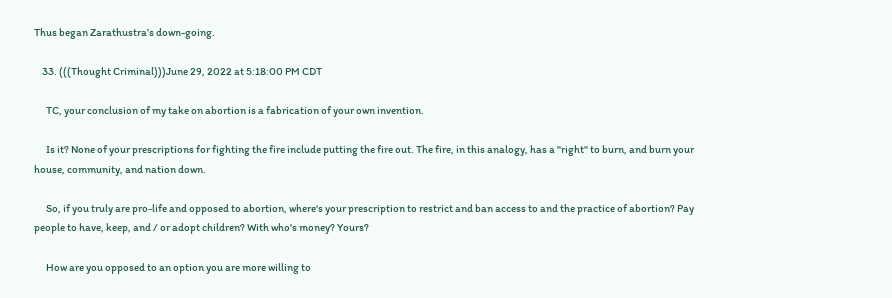Thus began Zarathustra’s down-going.

    33. (((Thought Criminal)))June 29, 2022 at 5:18:00 PM CDT

      TC, your conclusion of my take on abortion is a fabrication of your own invention.

      Is it? None of your prescriptions for fighting the fire include putting the fire out. The fire, in this analogy, has a "right" to burn, and burn your house, community, and nation down.

      So, if you truly are pro-life and opposed to abortion, where's your prescription to restrict and ban access to and the practice of abortion? Pay people to have, keep, and / or adopt children? With who's money? Yours?

      How are you opposed to an option you are more willing to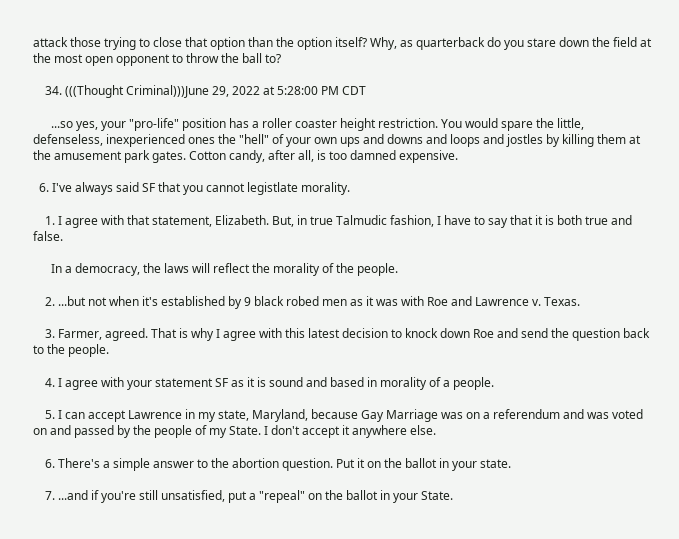attack those trying to close that option than the option itself? Why, as quarterback do you stare down the field at the most open opponent to throw the ball to?

    34. (((Thought Criminal)))June 29, 2022 at 5:28:00 PM CDT

      ...so yes, your "pro-life" position has a roller coaster height restriction. You would spare the little, defenseless, inexperienced ones the "hell" of your own ups and downs and loops and jostles by killing them at the amusement park gates. Cotton candy, after all, is too damned expensive.

  6. I've always said SF that you cannot legistlate morality.

    1. I agree with that statement, Elizabeth. But, in true Talmudic fashion, I have to say that it is both true and false.

      In a democracy, the laws will reflect the morality of the people.

    2. ...but not when it's established by 9 black robed men as it was with Roe and Lawrence v. Texas.

    3. Farmer, agreed. That is why I agree with this latest decision to knock down Roe and send the question back to the people.

    4. I agree with your statement SF as it is sound and based in morality of a people.

    5. I can accept Lawrence in my state, Maryland, because Gay Marriage was on a referendum and was voted on and passed by the people of my State. I don't accept it anywhere else.

    6. There's a simple answer to the abortion question. Put it on the ballot in your state.

    7. ...and if you're still unsatisfied, put a "repeal" on the ballot in your State.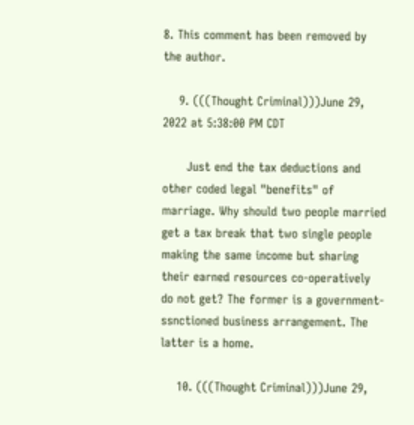8. This comment has been removed by the author.

    9. (((Thought Criminal)))June 29, 2022 at 5:38:00 PM CDT

      Just end the tax deductions and other coded legal "benefits" of marriage. Why should two people married get a tax break that two single people making the same income but sharing their earned resources co-operatively do not get? The former is a government-ssnctioned business arrangement. The latter is a home.

    10. (((Thought Criminal)))June 29,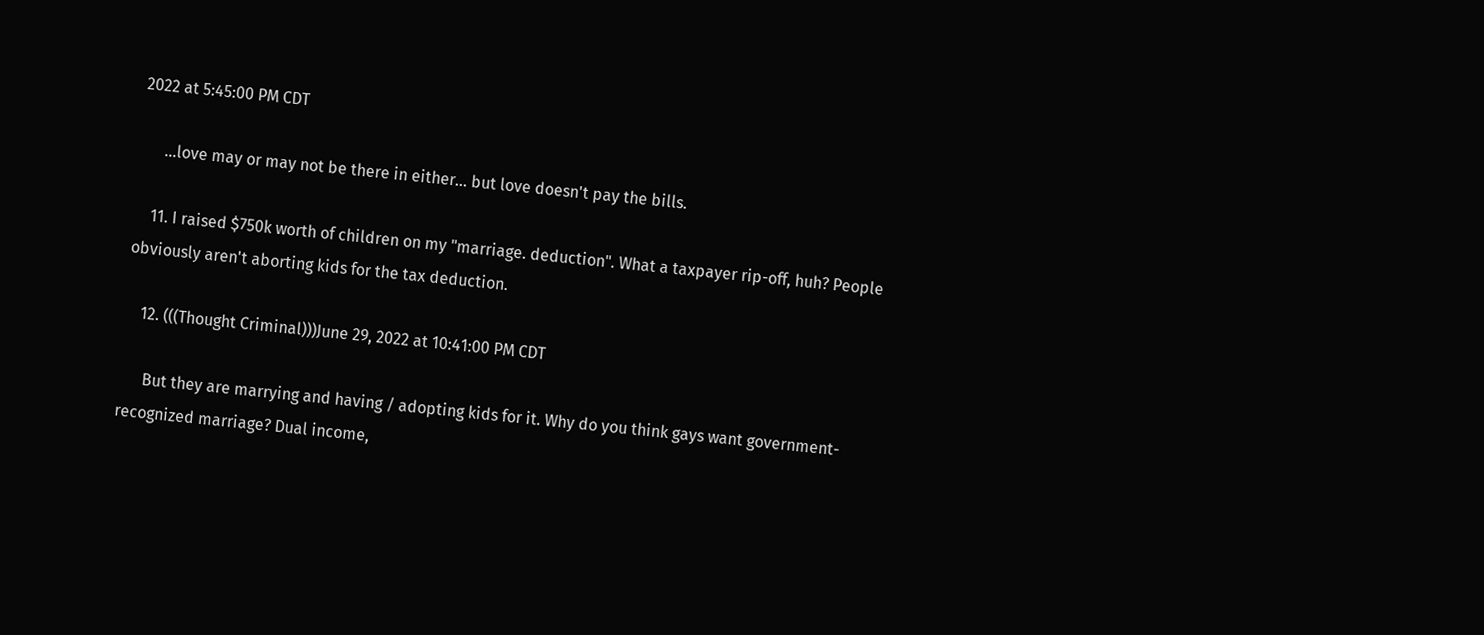2022 at 5:45:00 PM CDT

      ...love may or may not be there in either... but love doesn't pay the bills.

    11. I raised $750k worth of children on my "marriage. deduction". What a taxpayer rip-off, huh? People obviously aren't aborting kids for the tax deduction.

    12. (((Thought Criminal)))June 29, 2022 at 10:41:00 PM CDT

      But they are marrying and having / adopting kids for it. Why do you think gays want government-recognized marriage? Dual income,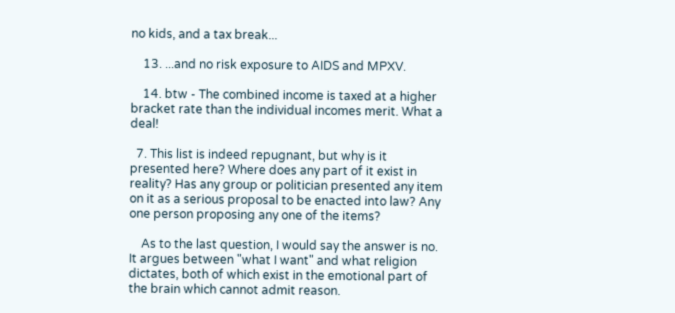no kids, and a tax break...

    13. ...and no risk exposure to AIDS and MPXV.

    14. btw - The combined income is taxed at a higher bracket rate than the individual incomes merit. What a deal!

  7. This list is indeed repugnant, but why is it presented here? Where does any part of it exist in reality? Has any group or politician presented any item on it as a serious proposal to be enacted into law? Any one person proposing any one of the items?

    As to the last question, I would say the answer is no. It argues between "what I want" and what religion dictates, both of which exist in the emotional part of the brain which cannot admit reason.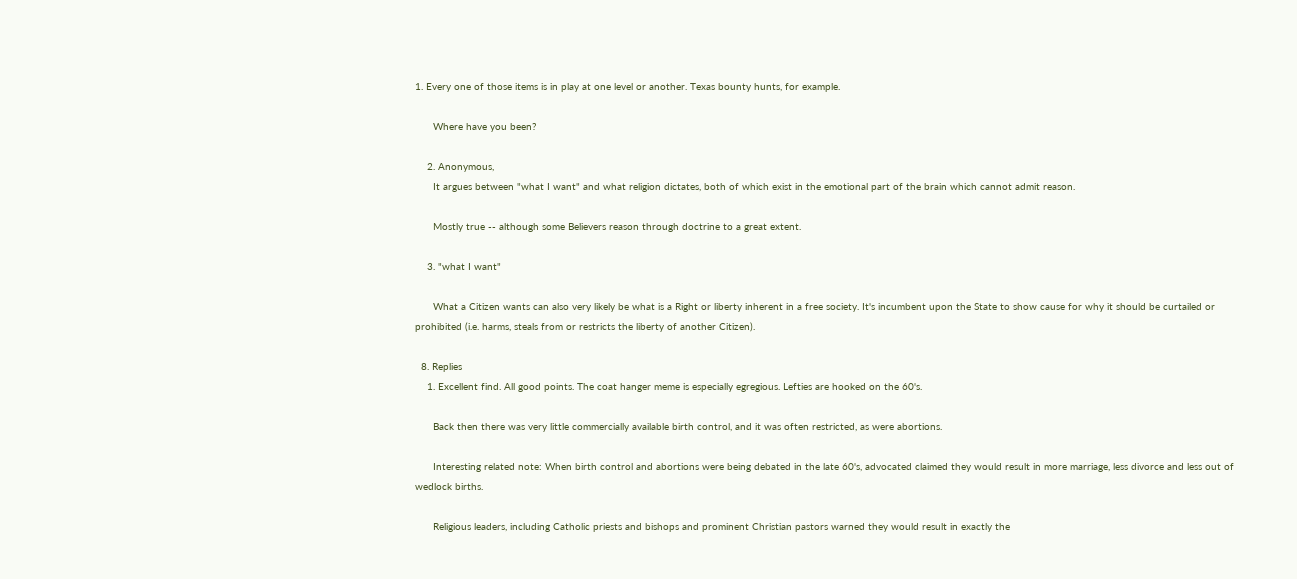1. Every one of those items is in play at one level or another. Texas bounty hunts, for example.

      Where have you been?

    2. Anonymous,
      It argues between "what I want" and what religion dictates, both of which exist in the emotional part of the brain which cannot admit reason.

      Mostly true -- although some Believers reason through doctrine to a great extent.

    3. "what I want"

      What a Citizen wants can also very likely be what is a Right or liberty inherent in a free society. It's incumbent upon the State to show cause for why it should be curtailed or prohibited (i.e. harms, steals from or restricts the liberty of another Citizen).

  8. Replies
    1. Excellent find. All good points. The coat hanger meme is especially egregious. Lefties are hooked on the 60's.

      Back then there was very little commercially available birth control, and it was often restricted, as were abortions.

      Interesting related note: When birth control and abortions were being debated in the late 60's, advocated claimed they would result in more marriage, less divorce and less out of wedlock births.

      Religious leaders, including Catholic priests and bishops and prominent Christian pastors warned they would result in exactly the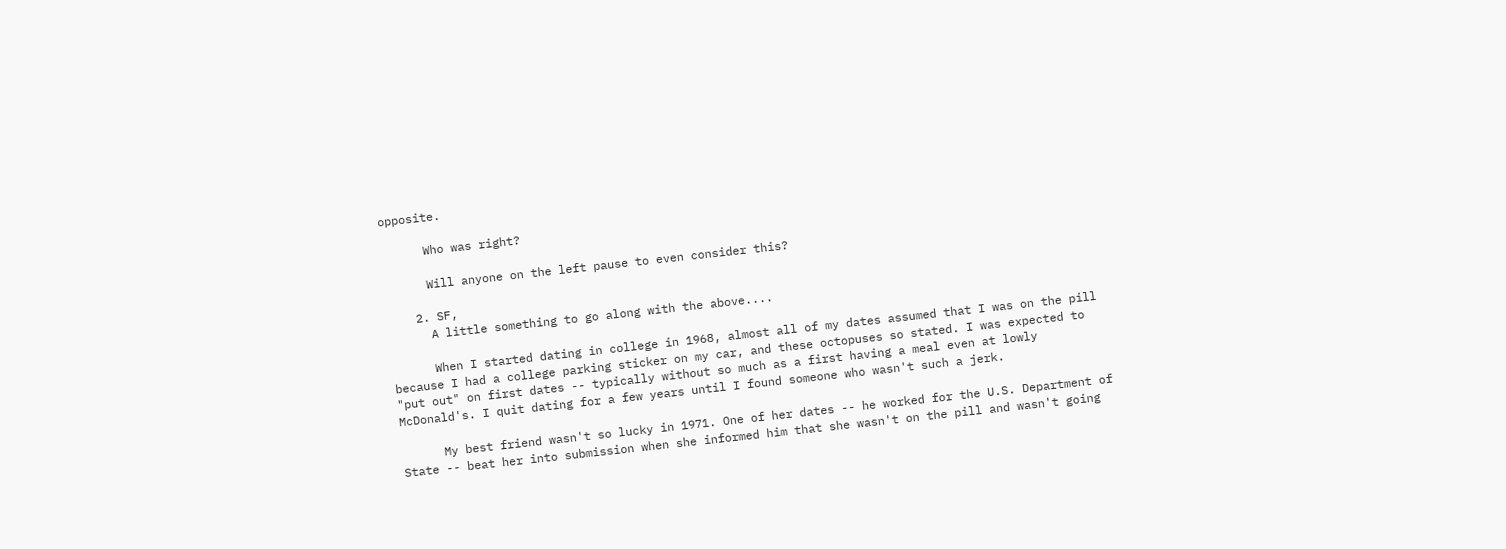opposite.

      Who was right?

      Will anyone on the left pause to even consider this?

    2. SF,
      A little something to go along with the above....

      When I started dating in college in 1968, almost all of my dates assumed that I was on the pill because I had a college parking sticker on my car, and these octopuses so stated. I was expected to "put out" on first dates -- typically without so much as a first having a meal even at lowly McDonald's. I quit dating for a few years until I found someone who wasn't such a jerk.

      My best friend wasn't so lucky in 1971. One of her dates -- he worked for the U.S. Department of State -- beat her into submission when she informed him that she wasn't on the pill and wasn't going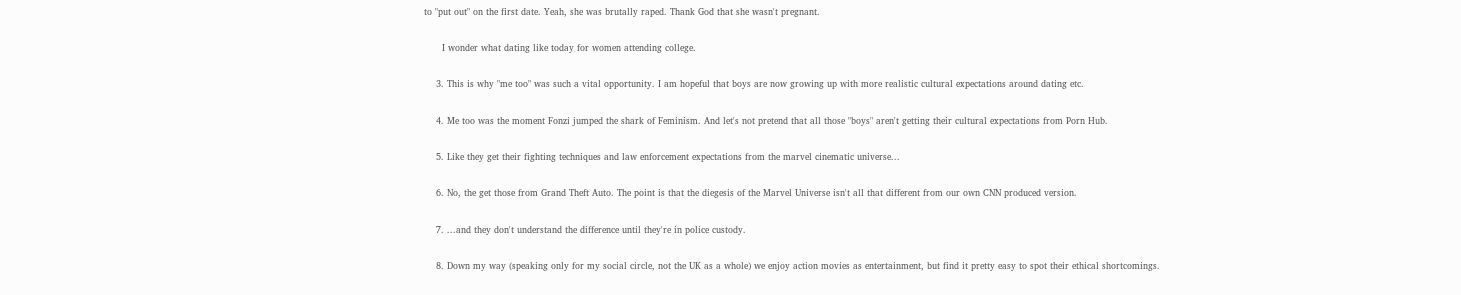to "put out" on the first date. Yeah, she was brutally raped. Thank God that she wasn't pregnant.

      I wonder what dating like today for women attending college.

    3. This is why "me too" was such a vital opportunity. I am hopeful that boys are now growing up with more realistic cultural expectations around dating etc.

    4. Me too was the moment Fonzi jumped the shark of Feminism. And let's not pretend that all those "boys" aren't getting their cultural expectations from Porn Hub.

    5. Like they get their fighting techniques and law enforcement expectations from the marvel cinematic universe...

    6. No, the get those from Grand Theft Auto. The point is that the diegesis of the Marvel Universe isn't all that different from our own CNN produced version.

    7. ...and they don't understand the difference until they're in police custody.

    8. Down my way (speaking only for my social circle, not the UK as a whole) we enjoy action movies as entertainment, but find it pretty easy to spot their ethical shortcomings.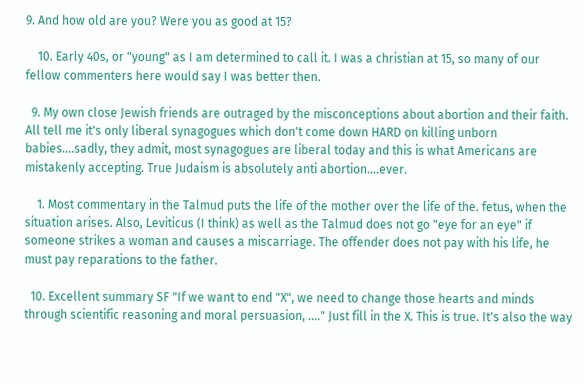9. And how old are you? Were you as good at 15?

    10. Early 40s, or "young" as I am determined to call it. I was a christian at 15, so many of our fellow commenters here would say I was better then.

  9. My own close Jewish friends are outraged by the misconceptions about abortion and their faith. All tell me it's only liberal synagogues which don't come down HARD on killing unborn babies....sadly, they admit, most synagogues are liberal today and this is what Americans are mistakenly accepting. True Judaism is absolutely anti abortion....ever.

    1. Most commentary in the Talmud puts the life of the mother over the life of the. fetus, when the situation arises. Also, Leviticus (I think) as well as the Talmud does not go "eye for an eye" if someone strikes a woman and causes a miscarriage. The offender does not pay with his life, he must pay reparations to the father.

  10. Excellent summary SF "If we want to end "X", we need to change those hearts and minds through scientific reasoning and moral persuasion, ...." Just fill in the X. This is true. It's also the way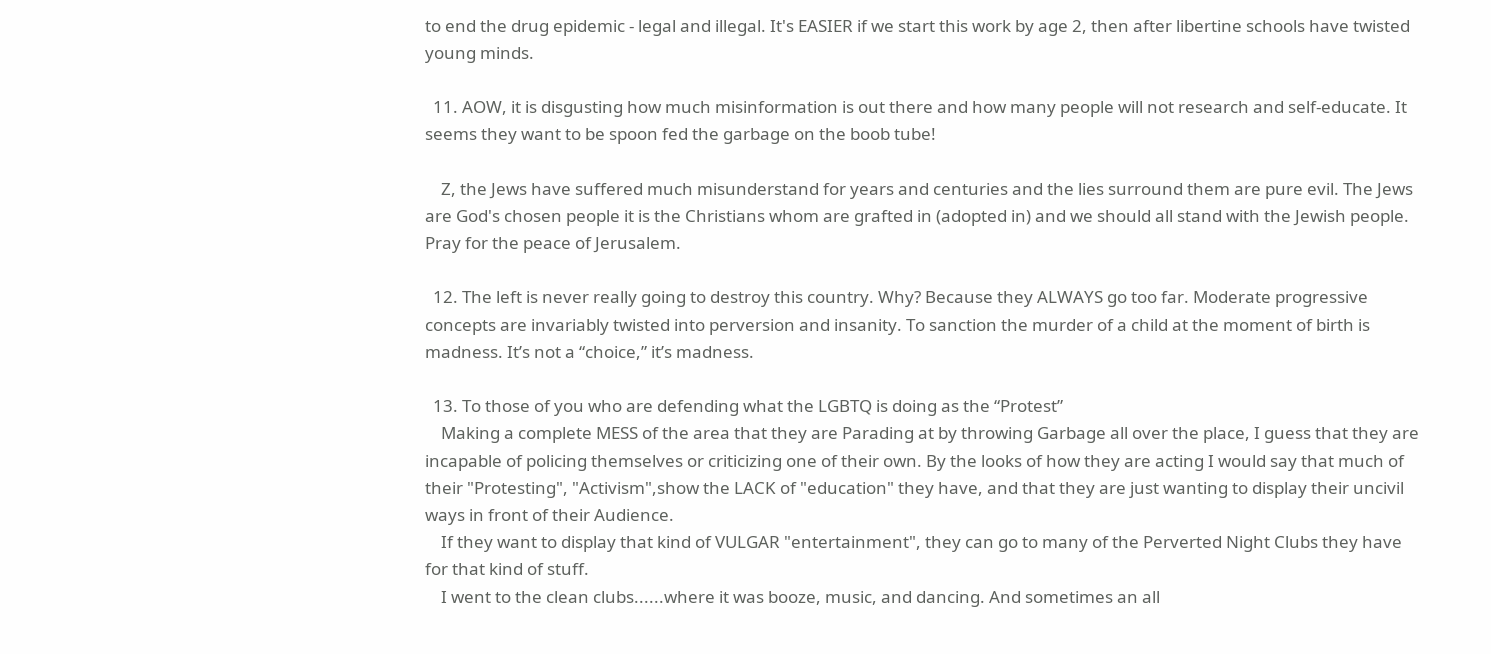to end the drug epidemic - legal and illegal. It's EASIER if we start this work by age 2, then after libertine schools have twisted young minds.

  11. AOW, it is disgusting how much misinformation is out there and how many people will not research and self-educate. It seems they want to be spoon fed the garbage on the boob tube!

    Z, the Jews have suffered much misunderstand for years and centuries and the lies surround them are pure evil. The Jews are God's chosen people it is the Christians whom are grafted in (adopted in) and we should all stand with the Jewish people. Pray for the peace of Jerusalem.

  12. The left is never really going to destroy this country. Why? Because they ALWAYS go too far. Moderate progressive concepts are invariably twisted into perversion and insanity. To sanction the murder of a child at the moment of birth is madness. It’s not a “choice,” it’s madness.

  13. To those of you who are defending what the LGBTQ is doing as the “Protest”
    Making a complete MESS of the area that they are Parading at by throwing Garbage all over the place, I guess that they are incapable of policing themselves or criticizing one of their own. By the looks of how they are acting I would say that much of their "Protesting", "Activism",show the LACK of "education" they have, and that they are just wanting to display their uncivil ways in front of their Audience.
    If they want to display that kind of VULGAR "entertainment", they can go to many of the Perverted Night Clubs they have for that kind of stuff.
    I went to the clean clubs......where it was booze, music, and dancing. And sometimes an all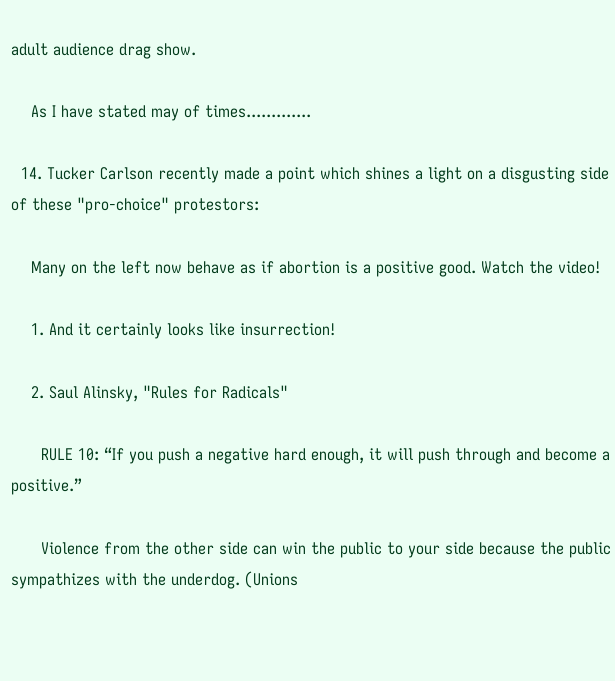adult audience drag show.

    As I have stated may of times.............

  14. Tucker Carlson recently made a point which shines a light on a disgusting side of these "pro-choice" protestors:

    Many on the left now behave as if abortion is a positive good. Watch the video!

    1. And it certainly looks like insurrection!

    2. Saul Alinsky, "Rules for Radicals"

      RULE 10: “If you push a negative hard enough, it will push through and become a positive.”

      Violence from the other side can win the public to your side because the public sympathizes with the underdog. (Unions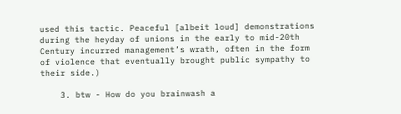used this tactic. Peaceful [albeit loud] demonstrations during the heyday of unions in the early to mid-20th Century incurred management’s wrath, often in the form of violence that eventually brought public sympathy to their side.)

    3. btw - How do you brainwash a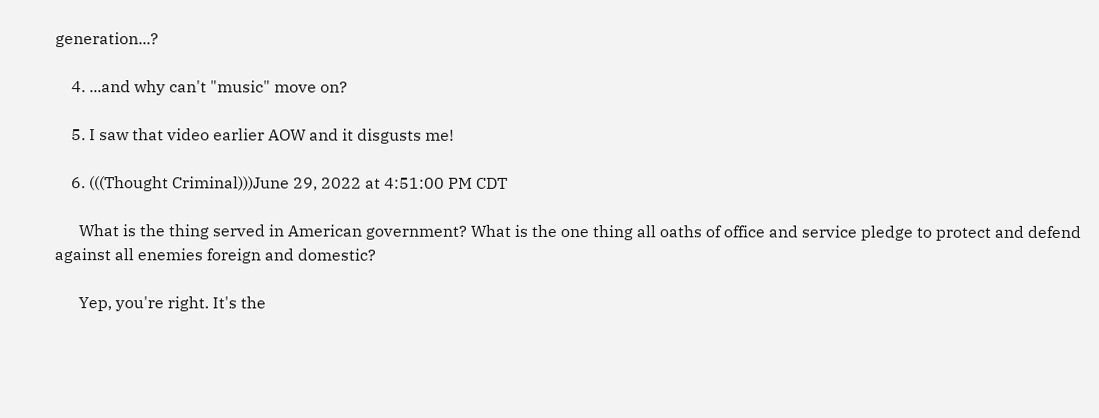generation...?

    4. ...and why can't "music" move on?

    5. I saw that video earlier AOW and it disgusts me!

    6. (((Thought Criminal)))June 29, 2022 at 4:51:00 PM CDT

      What is the thing served in American government? What is the one thing all oaths of office and service pledge to protect and defend against all enemies foreign and domestic?

      Yep, you're right. It's the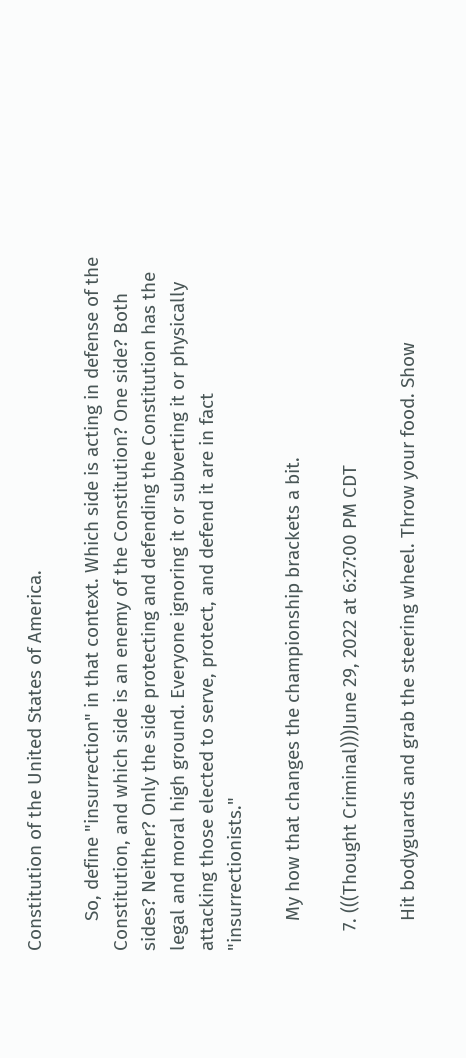Constitution of the United States of America.

      So, define "insurrection" in that context. Which side is acting in defense of the Constitution, and which side is an enemy of the Constitution? One side? Both sides? Neither? Only the side protecting and defending the Constitution has the legal and moral high ground. Everyone ignoring it or subverting it or physically attacking those elected to serve, protect, and defend it are in fact "insurrectionists."

      My how that changes the championship brackets a bit.

    7. (((Thought Criminal)))June 29, 2022 at 6:27:00 PM CDT

      Hit bodyguards and grab the steering wheel. Throw your food. Show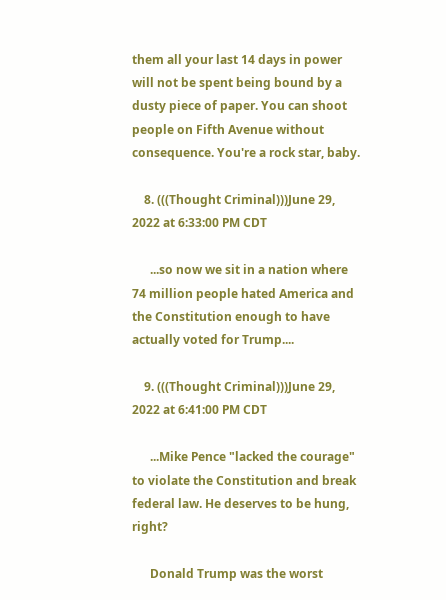them all your last 14 days in power will not be spent being bound by a dusty piece of paper. You can shoot people on Fifth Avenue without consequence. You're a rock star, baby.

    8. (((Thought Criminal)))June 29, 2022 at 6:33:00 PM CDT

      ...so now we sit in a nation where 74 million people hated America and the Constitution enough to have actually voted for Trump....

    9. (((Thought Criminal)))June 29, 2022 at 6:41:00 PM CDT

      ...Mike Pence "lacked the courage" to violate the Constitution and break federal law. He deserves to be hung, right?

      Donald Trump was the worst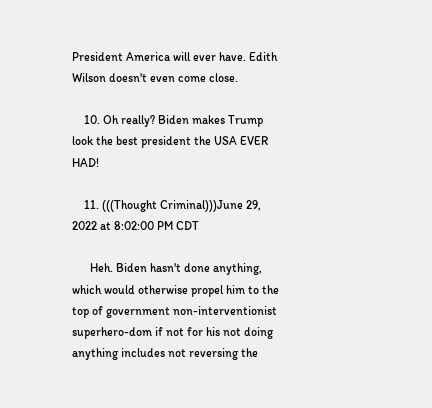President America will ever have. Edith Wilson doesn't even come close.

    10. Oh really? Biden makes Trump look the best president the USA EVER HAD!

    11. (((Thought Criminal)))June 29, 2022 at 8:02:00 PM CDT

      Heh. Biden hasn't done anything, which would otherwise propel him to the top of government non-interventionist superhero-dom if not for his not doing anything includes not reversing the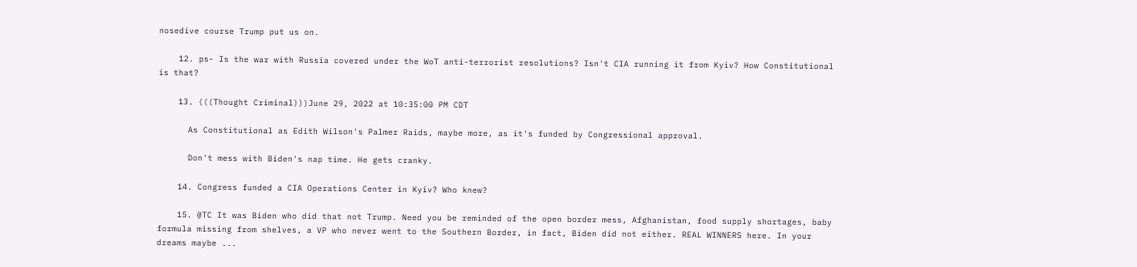nosedive course Trump put us on.

    12. ps- Is the war with Russia covered under the WoT anti-terrorist resolutions? Isn't CIA running it from Kyiv? How Constitutional is that?

    13. (((Thought Criminal)))June 29, 2022 at 10:35:00 PM CDT

      As Constitutional as Edith Wilson's Palmer Raids, maybe more, as it's funded by Congressional approval.

      Don't mess with Biden's nap time. He gets cranky.

    14. Congress funded a CIA Operations Center in Kyiv? Who knew?

    15. @TC It was Biden who did that not Trump. Need you be reminded of the open border mess, Afghanistan, food supply shortages, baby formula missing from shelves, a VP who never went to the Southern Border, in fact, Biden did not either. REAL WINNERS here. In your dreams maybe ...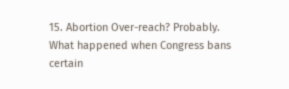15. Abortion Over-reach? Probably. What happened when Congress bans certain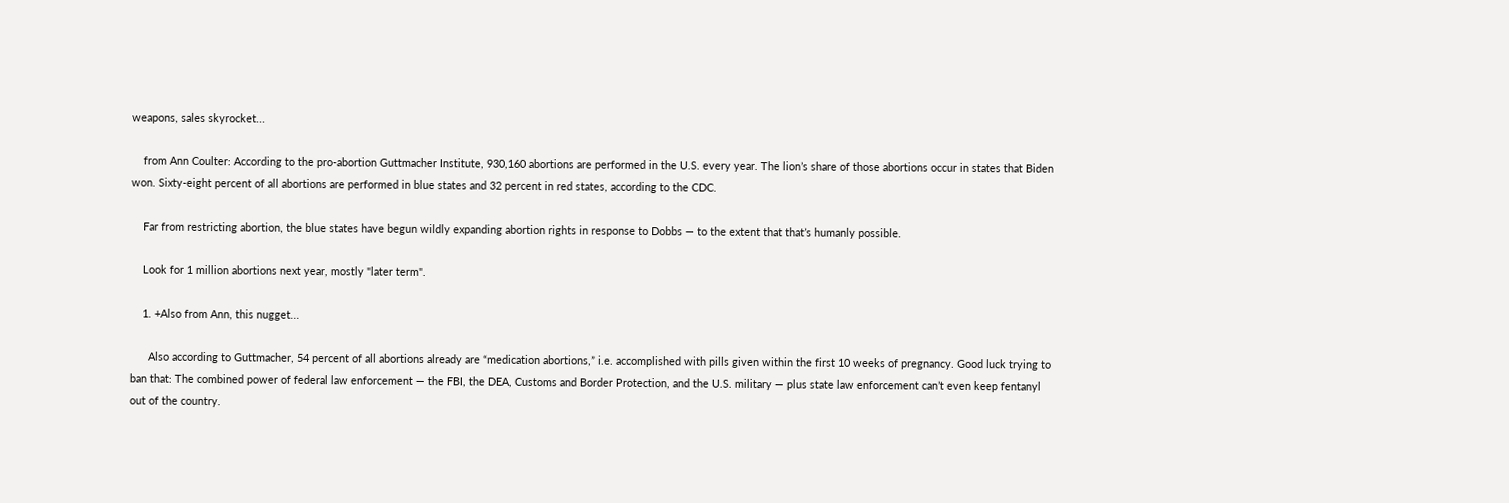weapons, sales skyrocket...

    from Ann Coulter: According to the pro-abortion Guttmacher Institute, 930,160 abortions are performed in the U.S. every year. The lion’s share of those abortions occur in states that Biden won. Sixty-eight percent of all abortions are performed in blue states and 32 percent in red states, according to the CDC.

    Far from restricting abortion, the blue states have begun wildly expanding abortion rights in response to Dobbs — to the extent that that’s humanly possible.

    Look for 1 million abortions next year, mostly "later term".

    1. +Also from Ann, this nugget...

      Also according to Guttmacher, 54 percent of all abortions already are “medication abortions,” i.e. accomplished with pills given within the first 10 weeks of pregnancy. Good luck trying to ban that: The combined power of federal law enforcement — the FBI, the DEA, Customs and Border Protection, and the U.S. military — plus state law enforcement can’t even keep fentanyl out of the country.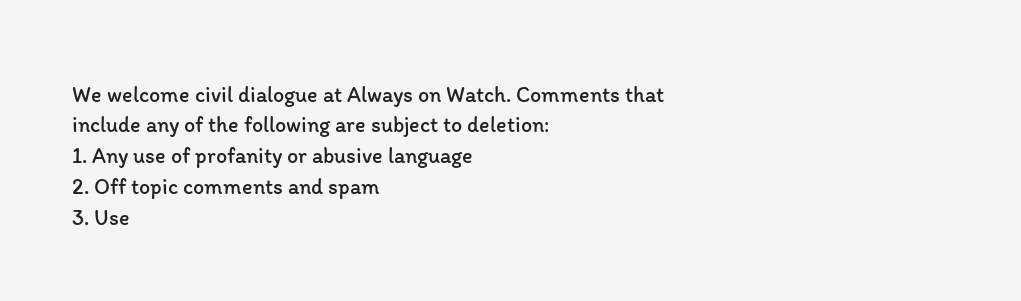We welcome civil dialogue at Always on Watch. Comments that include any of the following are subject to deletion:
1. Any use of profanity or abusive language
2. Off topic comments and spam
3. Use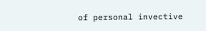of personal invective